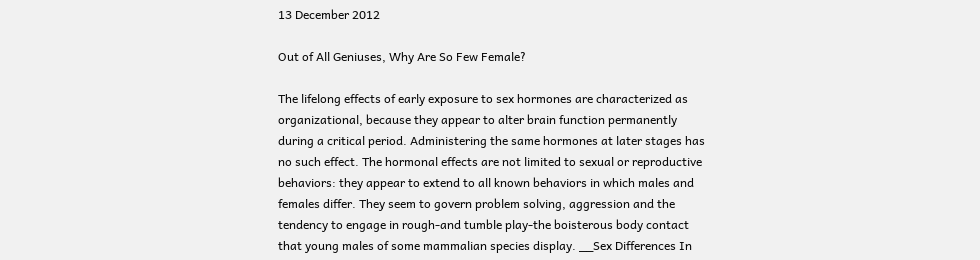13 December 2012

Out of All Geniuses, Why Are So Few Female?

The lifelong effects of early exposure to sex hormones are characterized as organizational, because they appear to alter brain function permanently during a critical period. Administering the same hormones at later stages has no such effect. The hormonal effects are not limited to sexual or reproductive behaviors: they appear to extend to all known behaviors in which males and females differ. They seem to govern problem solving, aggression and the tendency to engage in rough-and tumble play-the boisterous body contact that young males of some mammalian species display. __Sex Differences In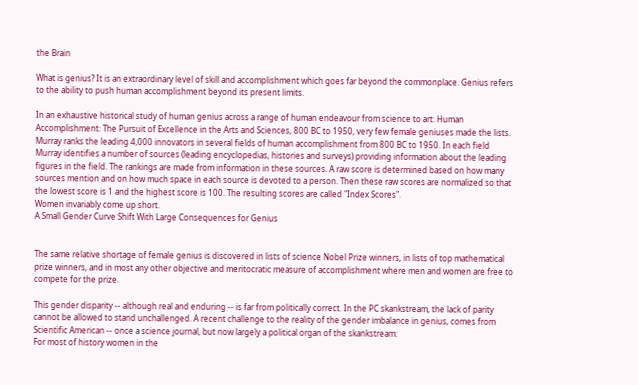the Brain

What is genius? It is an extraordinary level of skill and accomplishment which goes far beyond the commonplace. Genius refers to the ability to push human accomplishment beyond its present limits.

In an exhaustive historical study of human genius across a range of human endeavour from science to art: Human Accomplishment: The Pursuit of Excellence in the Arts and Sciences, 800 BC to 1950, very few female geniuses made the lists.
Murray ranks the leading 4,000 innovators in several fields of human accomplishment from 800 BC to 1950. In each field Murray identifies a number of sources (leading encyclopedias, histories and surveys) providing information about the leading figures in the field. The rankings are made from information in these sources. A raw score is determined based on how many sources mention and on how much space in each source is devoted to a person. Then these raw scores are normalized so that the lowest score is 1 and the highest score is 100. The resulting scores are called "Index Scores".
Women invariably come up short.
A Small Gender Curve Shift With Large Consequences for Genius


The same relative shortage of female genius is discovered in lists of science Nobel Prize winners, in lists of top mathematical prize winners, and in most any other objective and meritocratic measure of accomplishment where men and women are free to compete for the prize.

This gender disparity -- although real and enduring -- is far from politically correct. In the PC skankstream, the lack of parity cannot be allowed to stand unchallenged. A recent challenge to the reality of the gender imbalance in genius, comes from Scientific American -- once a science journal, but now largely a political organ of the skankstream:
For most of history women in the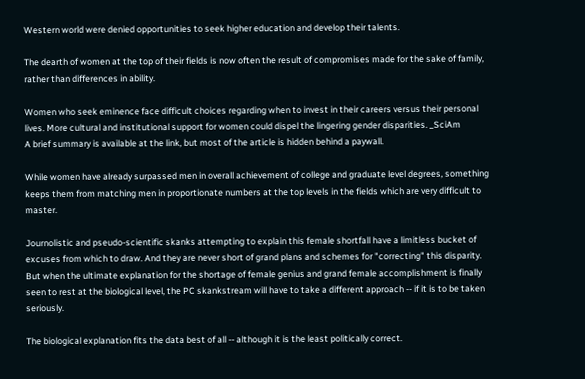Western world were denied opportunities to seek higher education and develop their talents.

The dearth of women at the top of their fields is now often the result of compromises made for the sake of family, rather than differences in ability.

Women who seek eminence face difficult choices regarding when to invest in their careers versus their personal lives. More cultural and institutional support for women could dispel the lingering gender disparities. _SciAm
A brief summary is available at the link, but most of the article is hidden behind a paywall.

While women have already surpassed men in overall achievement of college and graduate level degrees, something keeps them from matching men in proportionate numbers at the top levels in the fields which are very difficult to master.

Journolistic and pseudo-scientific skanks attempting to explain this female shortfall have a limitless bucket of excuses from which to draw. And they are never short of grand plans and schemes for "correcting" this disparity. But when the ultimate explanation for the shortage of female genius and grand female accomplishment is finally seen to rest at the biological level, the PC skankstream will have to take a different approach -- if it is to be taken seriously.

The biological explanation fits the data best of all -- although it is the least politically correct.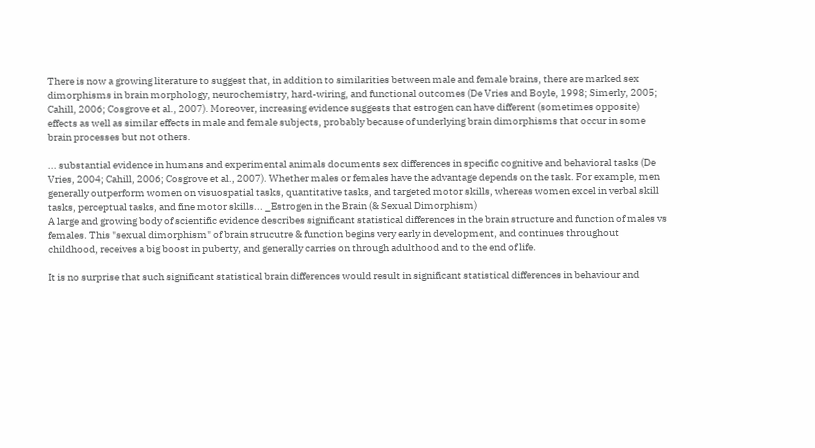There is now a growing literature to suggest that, in addition to similarities between male and female brains, there are marked sex dimorphisms in brain morphology, neurochemistry, hard-wiring, and functional outcomes (De Vries and Boyle, 1998; Simerly, 2005; Cahill, 2006; Cosgrove et al., 2007). Moreover, increasing evidence suggests that estrogen can have different (sometimes opposite) effects as well as similar effects in male and female subjects, probably because of underlying brain dimorphisms that occur in some brain processes but not others.

... substantial evidence in humans and experimental animals documents sex differences in specific cognitive and behavioral tasks (De Vries, 2004; Cahill, 2006; Cosgrove et al., 2007). Whether males or females have the advantage depends on the task. For example, men generally outperform women on visuospatial tasks, quantitative tasks, and targeted motor skills, whereas women excel in verbal skill tasks, perceptual tasks, and fine motor skills... _Estrogen in the Brain (& Sexual Dimorphism)
A large and growing body of scientific evidence describes significant statistical differences in the brain structure and function of males vs females. This "sexual dimorphism" of brain strucutre & function begins very early in development, and continues throughout childhood, receives a big boost in puberty, and generally carries on through adulthood and to the end of life.

It is no surprise that such significant statistical brain differences would result in significant statistical differences in behaviour and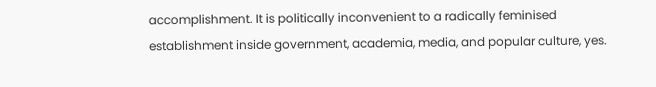accomplishment. It is politically inconvenient to a radically feminised establishment inside government, academia, media, and popular culture, yes.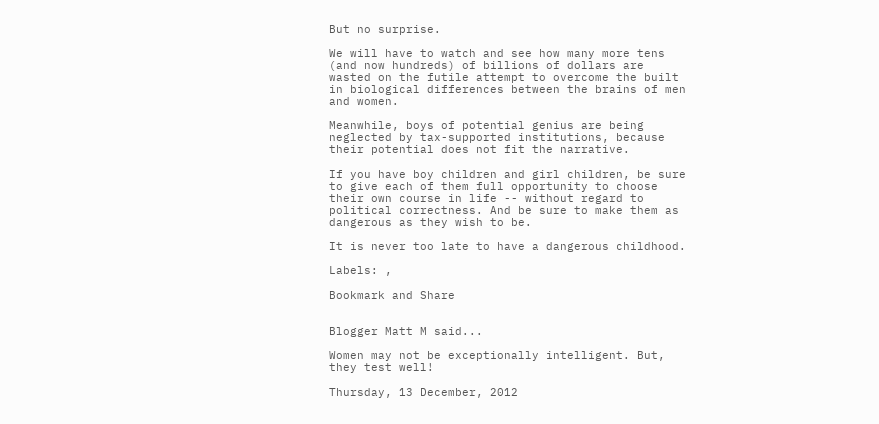But no surprise.

We will have to watch and see how many more tens (and now hundreds) of billions of dollars are wasted on the futile attempt to overcome the built in biological differences between the brains of men and women.

Meanwhile, boys of potential genius are being neglected by tax-supported institutions, because their potential does not fit the narrative.

If you have boy children and girl children, be sure to give each of them full opportunity to choose their own course in life -- without regard to political correctness. And be sure to make them as dangerous as they wish to be.

It is never too late to have a dangerous childhood.

Labels: ,

Bookmark and Share


Blogger Matt M said...

Women may not be exceptionally intelligent. But, they test well!

Thursday, 13 December, 2012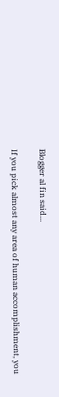Blogger al fin said...

If you pick almost any area of human accomplishment, you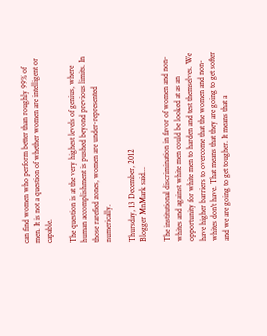can find women who perform better than roughly 99% of men. It is not a question of whether women are intelligent or capable.

The question is at the very highest levels of genius, where human accomplishment is pushed beyond previous limits. In those rarefied zones, women are under-represented numerically.

Thursday, 13 December, 2012
Blogger MnMark said...

The institutional discrimination in favor of women and non-whites and against white men could be looked at as an opportunity for white men to harden and test themselves. We have higher barriers to overcome that the women and non-whites don't have. That means that they are going to get softer and we are going to get tougher. It means that a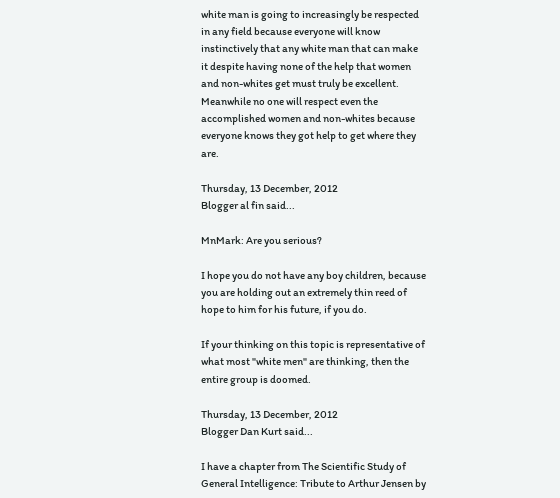white man is going to increasingly be respected in any field because everyone will know instinctively that any white man that can make it despite having none of the help that women and non-whites get must truly be excellent. Meanwhile no one will respect even the accomplished women and non-whites because everyone knows they got help to get where they are.

Thursday, 13 December, 2012
Blogger al fin said...

MnMark: Are you serious?

I hope you do not have any boy children, because you are holding out an extremely thin reed of hope to him for his future, if you do.

If your thinking on this topic is representative of what most "white men" are thinking, then the entire group is doomed.

Thursday, 13 December, 2012
Blogger Dan Kurt said...

I have a chapter from The Scientific Study of General Intelligence: Tribute to Arthur Jensen by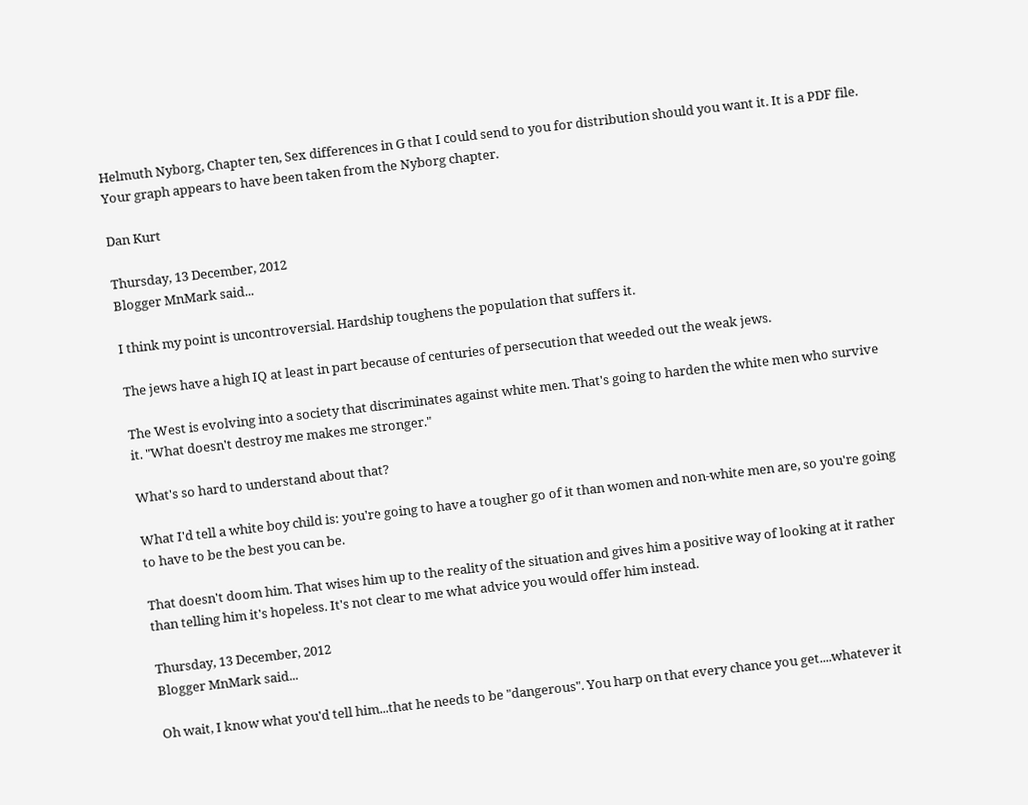Helmuth Nyborg, Chapter ten, Sex differences in G that I could send to you for distribution should you want it. It is a PDF file. Your graph appears to have been taken from the Nyborg chapter.

Dan Kurt

Thursday, 13 December, 2012
Blogger MnMark said...

I think my point is uncontroversial. Hardship toughens the population that suffers it.

The jews have a high IQ at least in part because of centuries of persecution that weeded out the weak jews.

The West is evolving into a society that discriminates against white men. That's going to harden the white men who survive it. "What doesn't destroy me makes me stronger."

What's so hard to understand about that?

What I'd tell a white boy child is: you're going to have a tougher go of it than women and non-white men are, so you're going to have to be the best you can be.

That doesn't doom him. That wises him up to the reality of the situation and gives him a positive way of looking at it rather than telling him it's hopeless. It's not clear to me what advice you would offer him instead.

Thursday, 13 December, 2012
Blogger MnMark said...

Oh wait, I know what you'd tell him...that he needs to be "dangerous". You harp on that every chance you get....whatever it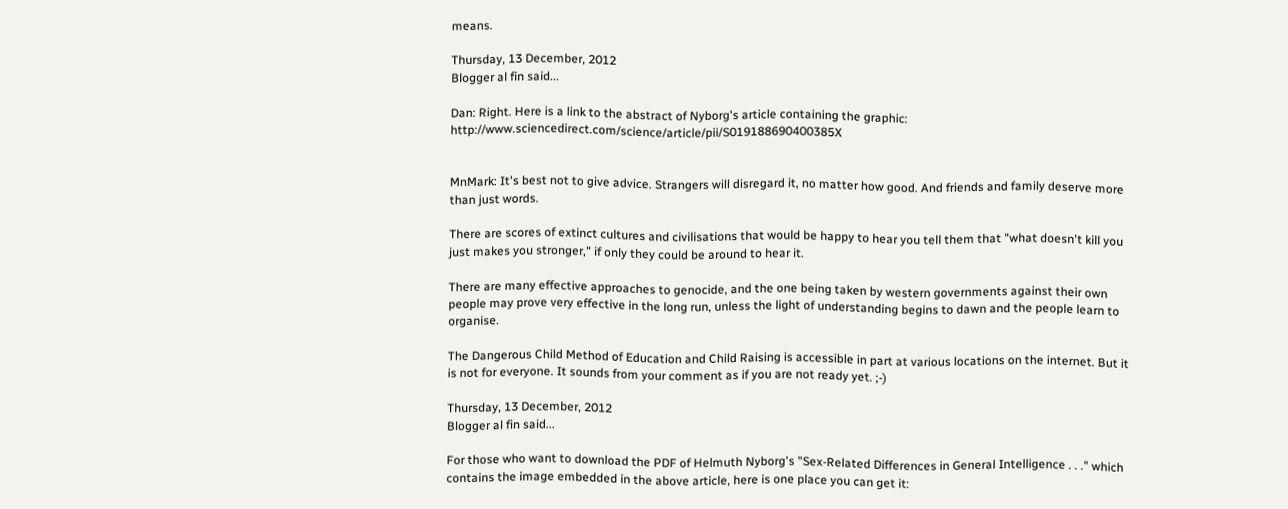means.

Thursday, 13 December, 2012
Blogger al fin said...

Dan: Right. Here is a link to the abstract of Nyborg's article containing the graphic: http://www.sciencedirect.com/science/article/pii/S019188690400385X


MnMark: It's best not to give advice. Strangers will disregard it, no matter how good. And friends and family deserve more than just words.

There are scores of extinct cultures and civilisations that would be happy to hear you tell them that "what doesn't kill you just makes you stronger," if only they could be around to hear it.

There are many effective approaches to genocide, and the one being taken by western governments against their own people may prove very effective in the long run, unless the light of understanding begins to dawn and the people learn to organise.

The Dangerous Child Method of Education and Child Raising is accessible in part at various locations on the internet. But it is not for everyone. It sounds from your comment as if you are not ready yet. ;-)

Thursday, 13 December, 2012
Blogger al fin said...

For those who want to download the PDF of Helmuth Nyborg's "Sex-Related Differences in General Intelligence . . ." which contains the image embedded in the above article, here is one place you can get it: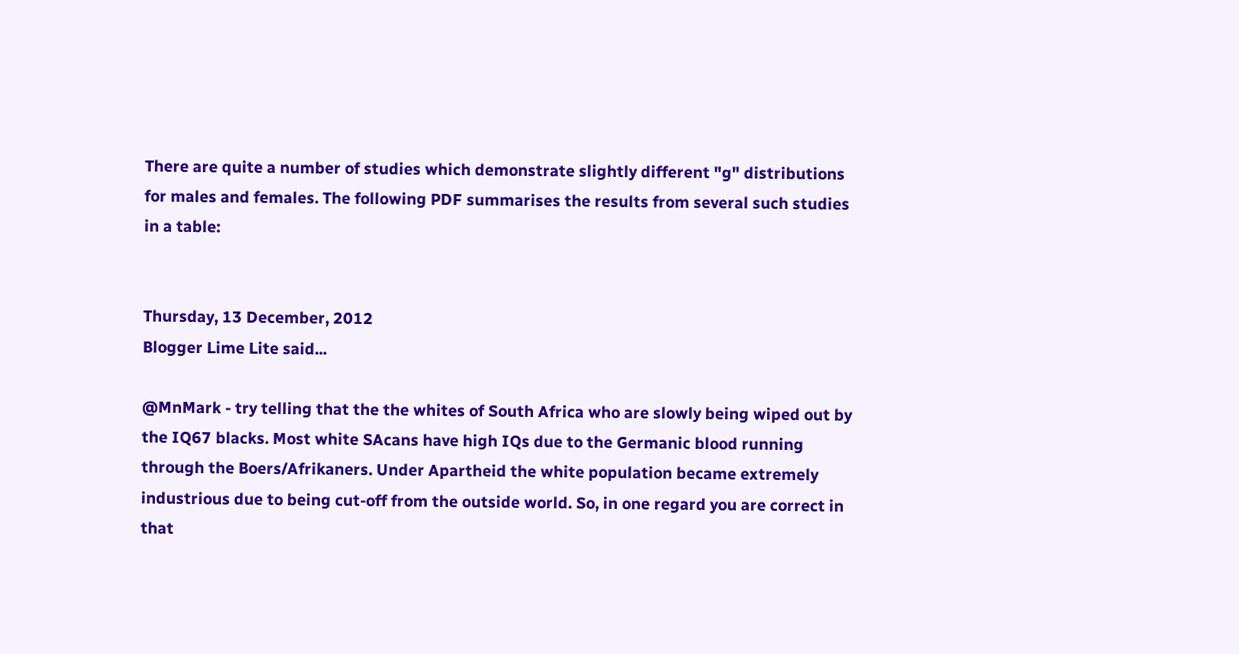There are quite a number of studies which demonstrate slightly different "g" distributions for males and females. The following PDF summarises the results from several such studies in a table:


Thursday, 13 December, 2012
Blogger Lime Lite said...

@MnMark - try telling that the the whites of South Africa who are slowly being wiped out by the IQ67 blacks. Most white SAcans have high IQs due to the Germanic blood running through the Boers/Afrikaners. Under Apartheid the white population became extremely industrious due to being cut-off from the outside world. So, in one regard you are correct in that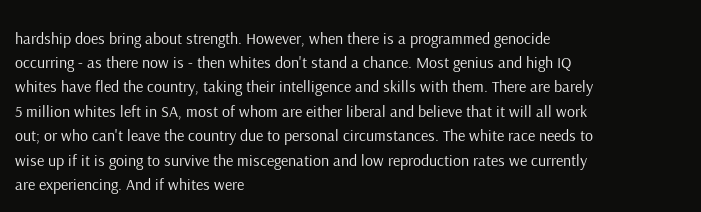hardship does bring about strength. However, when there is a programmed genocide occurring - as there now is - then whites don't stand a chance. Most genius and high IQ whites have fled the country, taking their intelligence and skills with them. There are barely 5 million whites left in SA, most of whom are either liberal and believe that it will all work out; or who can't leave the country due to personal circumstances. The white race needs to wise up if it is going to survive the miscegenation and low reproduction rates we currently are experiencing. And if whites were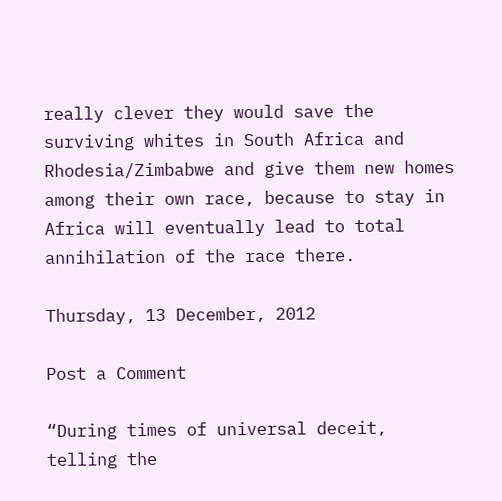really clever they would save the surviving whites in South Africa and Rhodesia/Zimbabwe and give them new homes among their own race, because to stay in Africa will eventually lead to total annihilation of the race there.

Thursday, 13 December, 2012

Post a Comment

“During times of universal deceit, telling the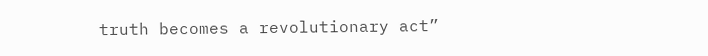truth becomes a revolutionary act”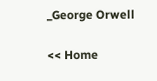_George Orwell

<< Home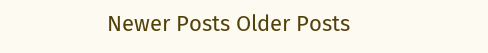Newer Posts Older Posts